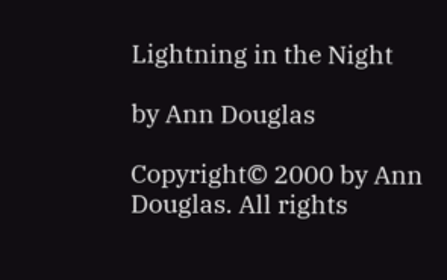Lightning in the Night

by Ann Douglas

Copyright© 2000 by Ann Douglas. All rights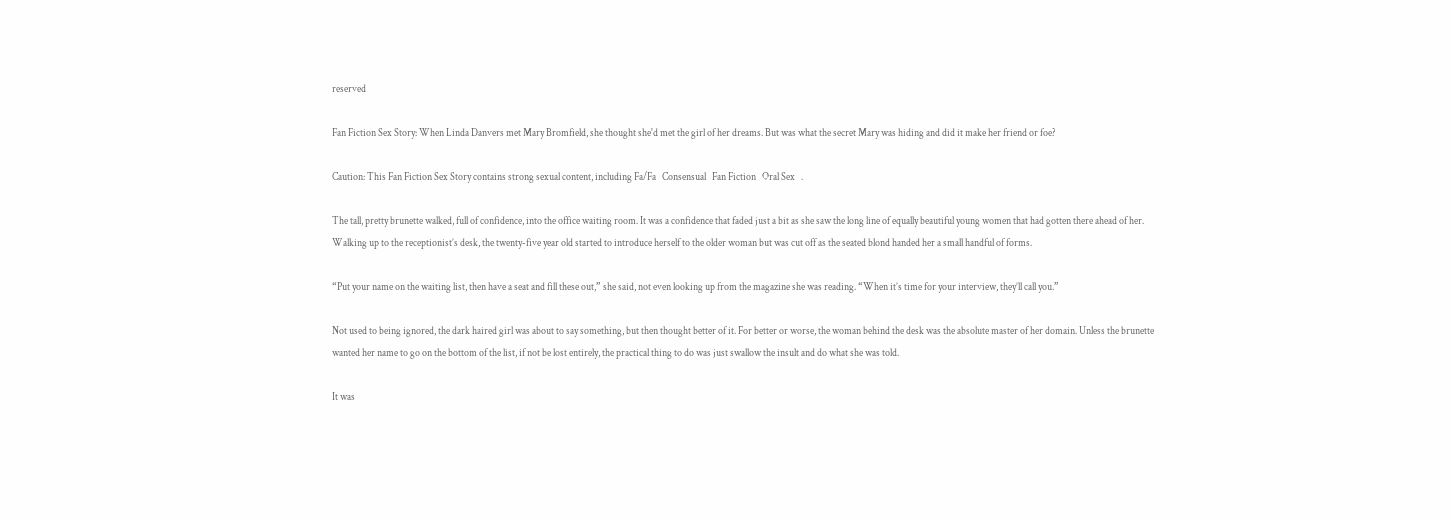reserved

Fan Fiction Sex Story: When Linda Danvers met Mary Bromfield, she thought she'd met the girl of her dreams. But was what the secret Mary was hiding and did it make her friend or foe?

Caution: This Fan Fiction Sex Story contains strong sexual content, including Fa/Fa   Consensual   Fan Fiction   Oral Sex   .

The tall, pretty brunette walked, full of confidence, into the office waiting room. It was a confidence that faded just a bit as she saw the long line of equally beautiful young women that had gotten there ahead of her. Walking up to the receptionist’s desk, the twenty-five year old started to introduce herself to the older woman but was cut off as the seated blond handed her a small handful of forms.

“Put your name on the waiting list, then have a seat and fill these out,” she said, not even looking up from the magazine she was reading. “When it’s time for your interview, they’ll call you.”

Not used to being ignored, the dark haired girl was about to say something, but then thought better of it. For better or worse, the woman behind the desk was the absolute master of her domain. Unless the brunette wanted her name to go on the bottom of the list, if not be lost entirely, the practical thing to do was just swallow the insult and do what she was told.

It was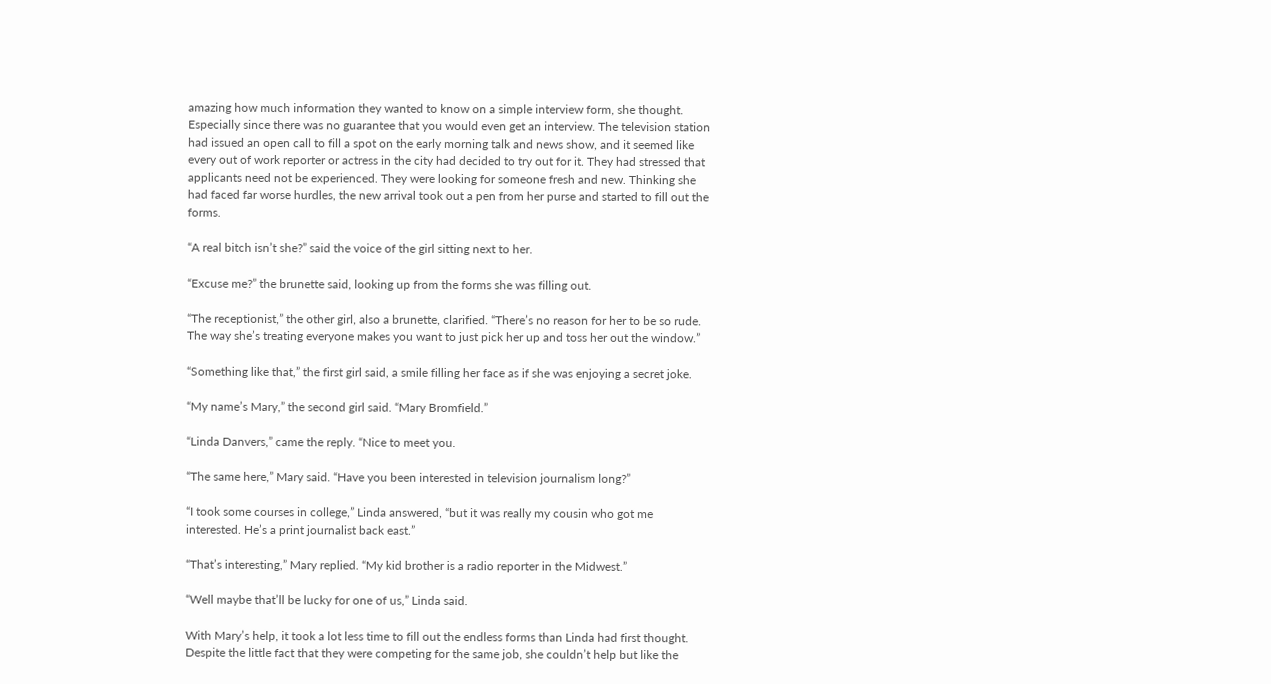amazing how much information they wanted to know on a simple interview form, she thought. Especially since there was no guarantee that you would even get an interview. The television station had issued an open call to fill a spot on the early morning talk and news show, and it seemed like every out of work reporter or actress in the city had decided to try out for it. They had stressed that applicants need not be experienced. They were looking for someone fresh and new. Thinking she had faced far worse hurdles, the new arrival took out a pen from her purse and started to fill out the forms.

“A real bitch isn’t she?” said the voice of the girl sitting next to her.

“Excuse me?” the brunette said, looking up from the forms she was filling out.

“The receptionist,” the other girl, also a brunette, clarified. “There’s no reason for her to be so rude. The way she’s treating everyone makes you want to just pick her up and toss her out the window.”

“Something like that,” the first girl said, a smile filling her face as if she was enjoying a secret joke.

“My name’s Mary,” the second girl said. “Mary Bromfield.”

“Linda Danvers,” came the reply. “Nice to meet you.

“The same here,” Mary said. “Have you been interested in television journalism long?”

“I took some courses in college,” Linda answered, “but it was really my cousin who got me interested. He’s a print journalist back east.”

“That’s interesting,” Mary replied. “My kid brother is a radio reporter in the Midwest.”

“Well maybe that’ll be lucky for one of us,” Linda said.

With Mary’s help, it took a lot less time to fill out the endless forms than Linda had first thought. Despite the little fact that they were competing for the same job, she couldn’t help but like the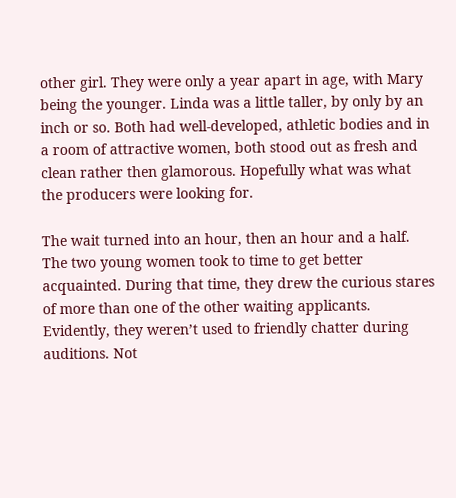other girl. They were only a year apart in age, with Mary being the younger. Linda was a little taller, by only by an inch or so. Both had well-developed, athletic bodies and in a room of attractive women, both stood out as fresh and clean rather then glamorous. Hopefully what was what the producers were looking for.

The wait turned into an hour, then an hour and a half. The two young women took to time to get better acquainted. During that time, they drew the curious stares of more than one of the other waiting applicants. Evidently, they weren’t used to friendly chatter during auditions. Not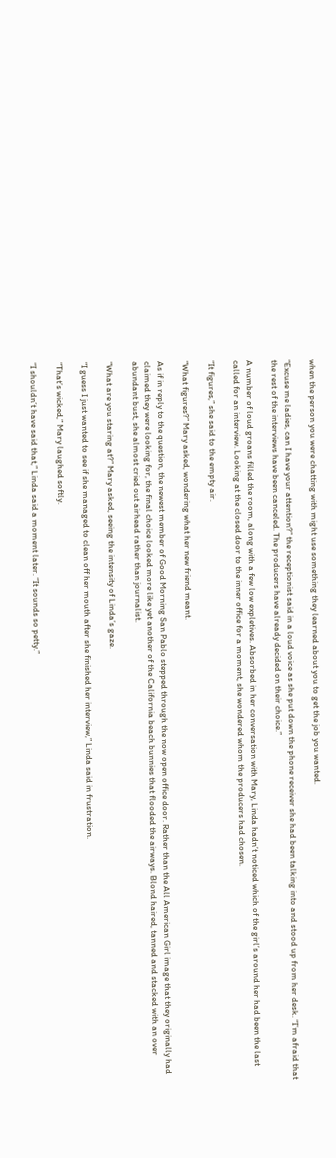when the person you were chatting with might use something they learned about you to get the job you wanted.

“Excuse me ladies, can I have your attention?” the receptionist said in a loud voice as she put down the phone receiver she had been talking into and stood up from her desk. “I’m afraid that the rest of the interviews have been canceled. The producers have already decided on their choice.”

A number of loud groans filled the room, along with a few low expletives. Absorbed in her conversation with Mary, Linda hadn’t noticed which of the girl’s around her had been the last called for an interview. Looking at the closed door to the inner office for a moment, she wondered whom the producers had chosen.

“It figures,” she said to the empty air.

“What figures?” Mary asked, wondering what her new friend meant.

As if in reply to the question, the newest member of Good Morning San Pablo stepped through the now open office door. Rather than the All American Girl image that they originally had claimed they were looking for, the final choice looked more like yet another of the California beach bunnies that flooded the airways. Blond haired, tanned and stacked with an over abundant bust, she almost cried out airhead rather than journalist.

“What are you staring at?” Mary asked, seeing the intensity of Linda’s gaze.

“I guess I just wanted to see if she managed to clean off her mouth after she finished her interview,” Linda said in frustration.

“That’s wicked,” Mary laughed softly.

“I shouldn’t have said that,” Linda said a moment later. “It sounds so petty.”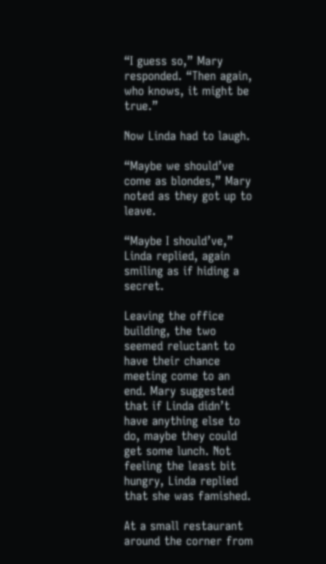“I guess so,” Mary responded. “Then again, who knows, it might be true.”

Now Linda had to laugh.

“Maybe we should’ve come as blondes,” Mary noted as they got up to leave.

“Maybe I should’ve,” Linda replied, again smiling as if hiding a secret.

Leaving the office building, the two seemed reluctant to have their chance meeting come to an end. Mary suggested that if Linda didn’t have anything else to do, maybe they could get some lunch. Not feeling the least bit hungry, Linda replied that she was famished.

At a small restaurant around the corner from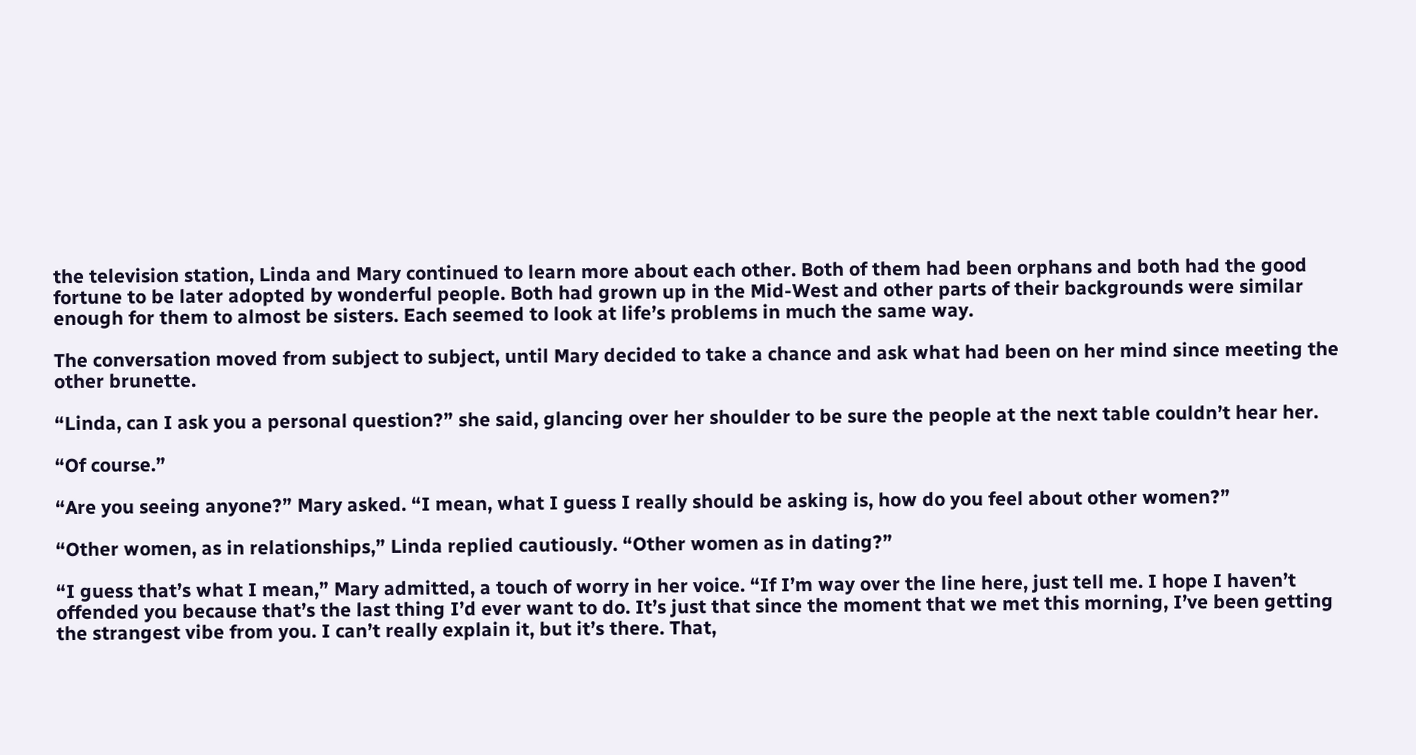the television station, Linda and Mary continued to learn more about each other. Both of them had been orphans and both had the good fortune to be later adopted by wonderful people. Both had grown up in the Mid-West and other parts of their backgrounds were similar enough for them to almost be sisters. Each seemed to look at life’s problems in much the same way.

The conversation moved from subject to subject, until Mary decided to take a chance and ask what had been on her mind since meeting the other brunette.

“Linda, can I ask you a personal question?” she said, glancing over her shoulder to be sure the people at the next table couldn’t hear her.

“Of course.”

“Are you seeing anyone?” Mary asked. “I mean, what I guess I really should be asking is, how do you feel about other women?”

“Other women, as in relationships,” Linda replied cautiously. “Other women as in dating?”

“I guess that’s what I mean,” Mary admitted, a touch of worry in her voice. “If I’m way over the line here, just tell me. I hope I haven’t offended you because that’s the last thing I’d ever want to do. It’s just that since the moment that we met this morning, I’ve been getting the strangest vibe from you. I can’t really explain it, but it’s there. That,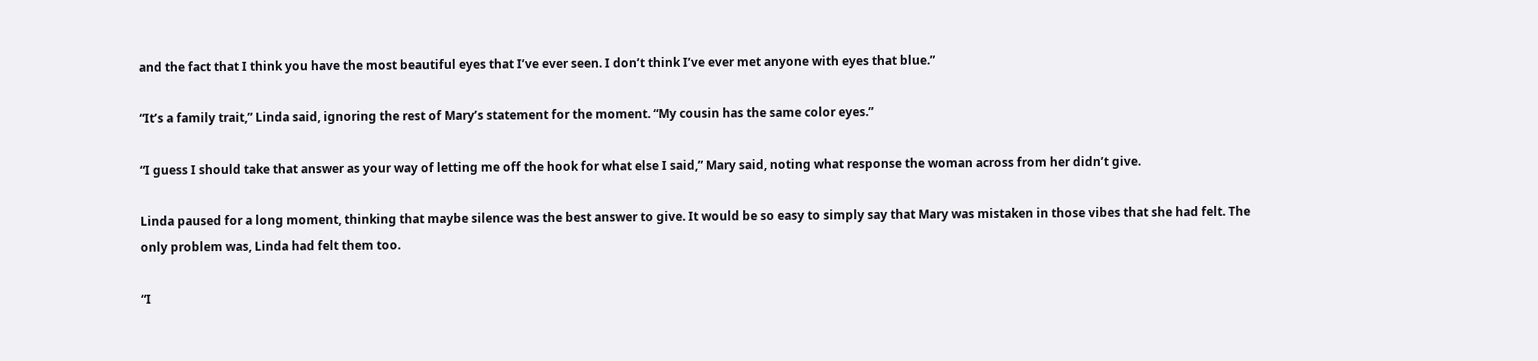and the fact that I think you have the most beautiful eyes that I’ve ever seen. I don’t think I’ve ever met anyone with eyes that blue.”

“It’s a family trait,” Linda said, ignoring the rest of Mary’s statement for the moment. “My cousin has the same color eyes.”

“I guess I should take that answer as your way of letting me off the hook for what else I said,” Mary said, noting what response the woman across from her didn’t give.

Linda paused for a long moment, thinking that maybe silence was the best answer to give. It would be so easy to simply say that Mary was mistaken in those vibes that she had felt. The only problem was, Linda had felt them too.

“I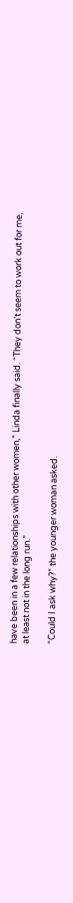have been in a few relationships with other women,” Linda finally said. “They don’t seem to work out for me, at least not in the long run.”

“Could I ask why?” the younger woman asked.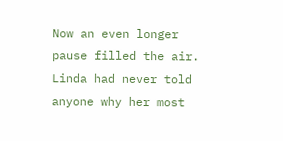Now an even longer pause filled the air. Linda had never told anyone why her most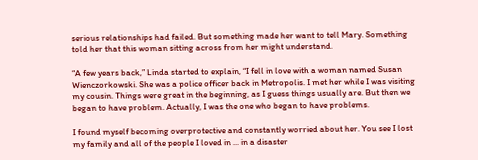serious relationships had failed. But something made her want to tell Mary. Something told her that this woman sitting across from her might understand.

“A few years back,” Linda started to explain, “I fell in love with a woman named Susan Wienczorkowski. She was a police officer back in Metropolis. I met her while I was visiting my cousin. Things were great in the beginning, as I guess things usually are. But then we began to have problem. Actually, I was the one who began to have problems.

I found myself becoming overprotective and constantly worried about her. You see I lost my family and all of the people I loved in ... in a disaster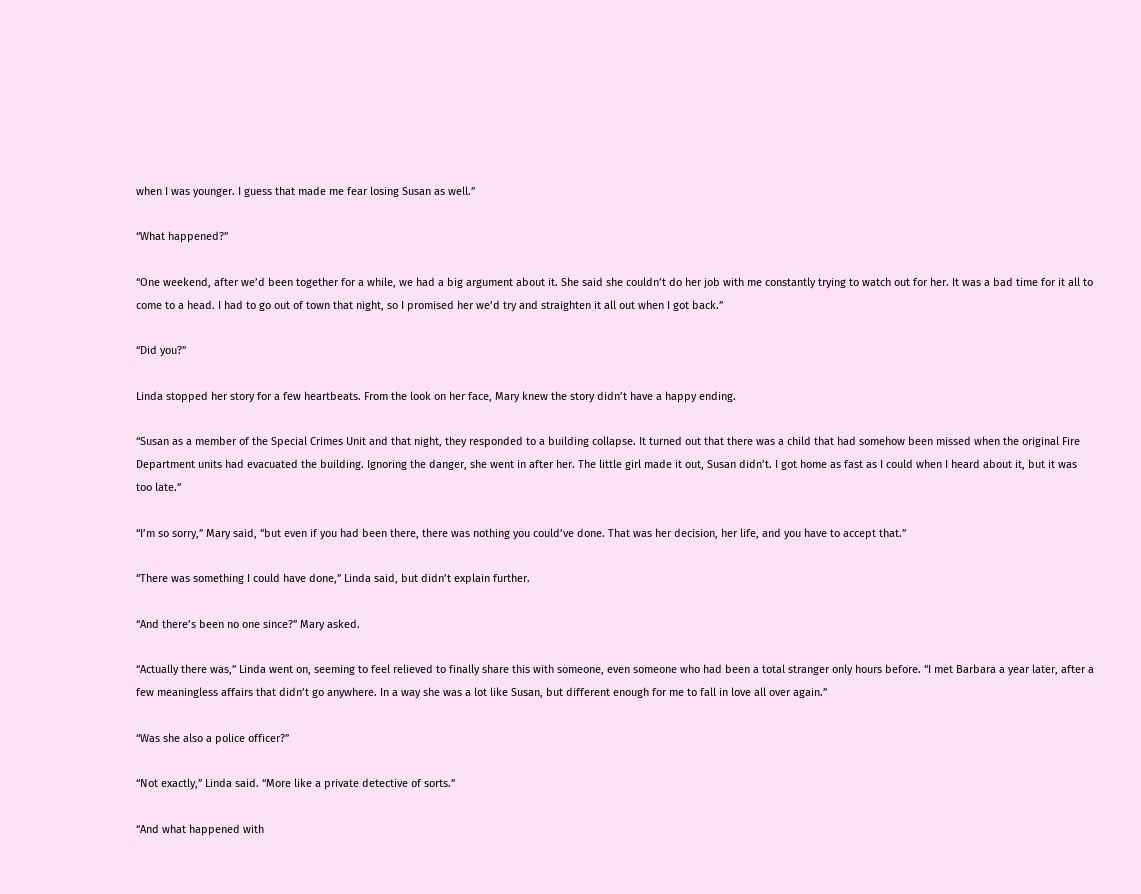when I was younger. I guess that made me fear losing Susan as well.”

“What happened?”

“One weekend, after we’d been together for a while, we had a big argument about it. She said she couldn’t do her job with me constantly trying to watch out for her. It was a bad time for it all to come to a head. I had to go out of town that night, so I promised her we’d try and straighten it all out when I got back.”

“Did you?”

Linda stopped her story for a few heartbeats. From the look on her face, Mary knew the story didn’t have a happy ending.

“Susan as a member of the Special Crimes Unit and that night, they responded to a building collapse. It turned out that there was a child that had somehow been missed when the original Fire Department units had evacuated the building. Ignoring the danger, she went in after her. The little girl made it out, Susan didn’t. I got home as fast as I could when I heard about it, but it was too late.”

“I’m so sorry,” Mary said, “but even if you had been there, there was nothing you could’ve done. That was her decision, her life, and you have to accept that.”

“There was something I could have done,” Linda said, but didn’t explain further.

“And there’s been no one since?” Mary asked.

“Actually there was,” Linda went on, seeming to feel relieved to finally share this with someone, even someone who had been a total stranger only hours before. “I met Barbara a year later, after a few meaningless affairs that didn’t go anywhere. In a way she was a lot like Susan, but different enough for me to fall in love all over again.”

“Was she also a police officer?”

“Not exactly,” Linda said. “More like a private detective of sorts.”

“And what happened with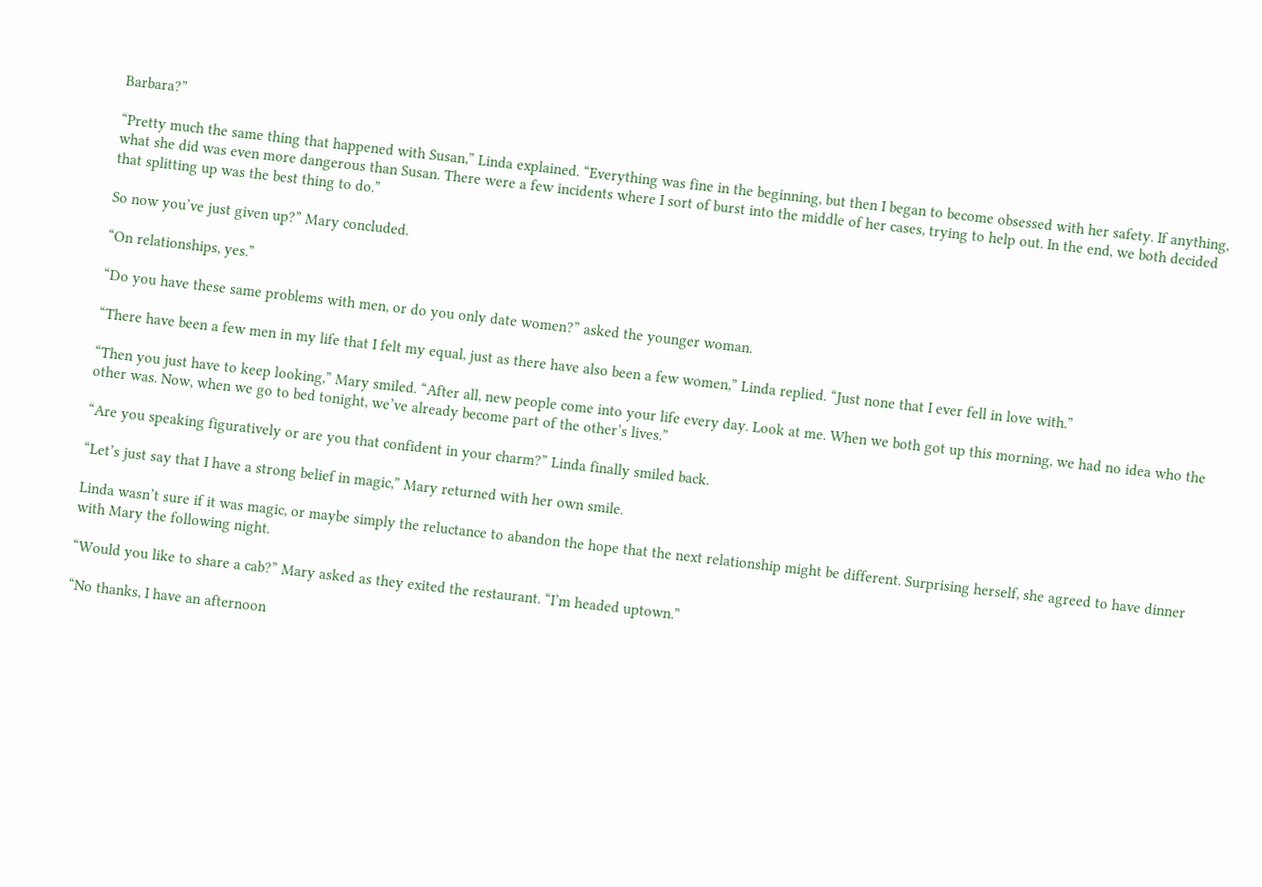Barbara?”

“Pretty much the same thing that happened with Susan,” Linda explained. “Everything was fine in the beginning, but then I began to become obsessed with her safety. If anything, what she did was even more dangerous than Susan. There were a few incidents where I sort of burst into the middle of her cases, trying to help out. In the end, we both decided that splitting up was the best thing to do.”

So now you’ve just given up?” Mary concluded.

“On relationships, yes.”

“Do you have these same problems with men, or do you only date women?” asked the younger woman.

“There have been a few men in my life that I felt my equal, just as there have also been a few women,” Linda replied. “Just none that I ever fell in love with.”

“Then you just have to keep looking,” Mary smiled. “After all, new people come into your life every day. Look at me. When we both got up this morning, we had no idea who the other was. Now, when we go to bed tonight, we’ve already become part of the other’s lives.”

“Are you speaking figuratively or are you that confident in your charm?” Linda finally smiled back.

“Let’s just say that I have a strong belief in magic,” Mary returned with her own smile.

Linda wasn’t sure if it was magic, or maybe simply the reluctance to abandon the hope that the next relationship might be different. Surprising herself, she agreed to have dinner with Mary the following night.

“Would you like to share a cab?” Mary asked as they exited the restaurant. “I’m headed uptown.”

“No thanks, I have an afternoon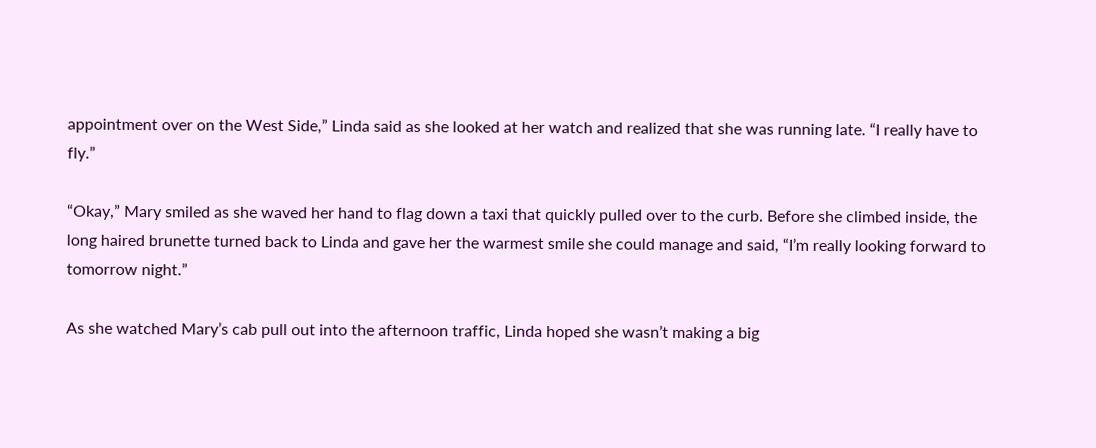appointment over on the West Side,” Linda said as she looked at her watch and realized that she was running late. “I really have to fly.”

“Okay,” Mary smiled as she waved her hand to flag down a taxi that quickly pulled over to the curb. Before she climbed inside, the long haired brunette turned back to Linda and gave her the warmest smile she could manage and said, “I’m really looking forward to tomorrow night.”

As she watched Mary’s cab pull out into the afternoon traffic, Linda hoped she wasn’t making a big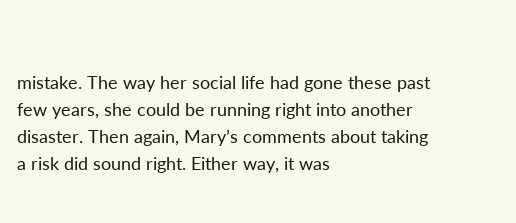mistake. The way her social life had gone these past few years, she could be running right into another disaster. Then again, Mary’s comments about taking a risk did sound right. Either way, it was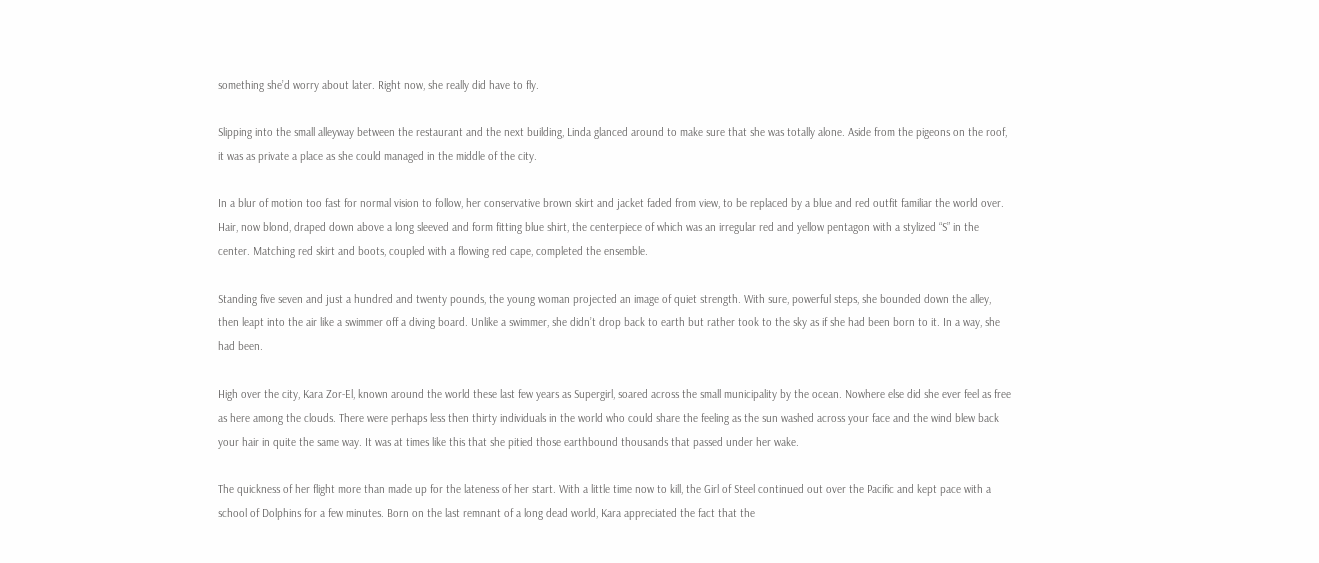something she’d worry about later. Right now, she really did have to fly.

Slipping into the small alleyway between the restaurant and the next building, Linda glanced around to make sure that she was totally alone. Aside from the pigeons on the roof, it was as private a place as she could managed in the middle of the city.

In a blur of motion too fast for normal vision to follow, her conservative brown skirt and jacket faded from view, to be replaced by a blue and red outfit familiar the world over. Hair, now blond, draped down above a long sleeved and form fitting blue shirt, the centerpiece of which was an irregular red and yellow pentagon with a stylized “S” in the center. Matching red skirt and boots, coupled with a flowing red cape, completed the ensemble.

Standing five seven and just a hundred and twenty pounds, the young woman projected an image of quiet strength. With sure, powerful steps, she bounded down the alley, then leapt into the air like a swimmer off a diving board. Unlike a swimmer, she didn’t drop back to earth but rather took to the sky as if she had been born to it. In a way, she had been.

High over the city, Kara Zor-El, known around the world these last few years as Supergirl, soared across the small municipality by the ocean. Nowhere else did she ever feel as free as here among the clouds. There were perhaps less then thirty individuals in the world who could share the feeling as the sun washed across your face and the wind blew back your hair in quite the same way. It was at times like this that she pitied those earthbound thousands that passed under her wake.

The quickness of her flight more than made up for the lateness of her start. With a little time now to kill, the Girl of Steel continued out over the Pacific and kept pace with a school of Dolphins for a few minutes. Born on the last remnant of a long dead world, Kara appreciated the fact that the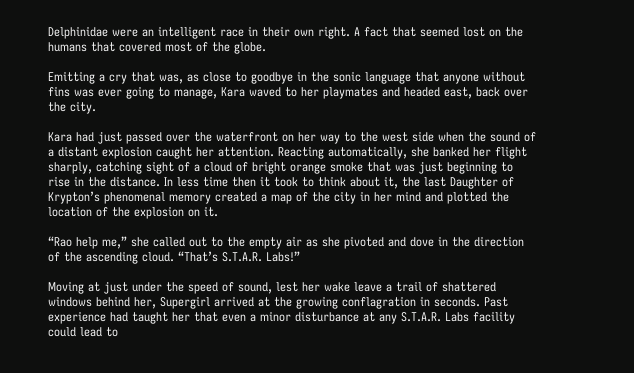Delphinidae were an intelligent race in their own right. A fact that seemed lost on the humans that covered most of the globe.

Emitting a cry that was, as close to goodbye in the sonic language that anyone without fins was ever going to manage, Kara waved to her playmates and headed east, back over the city.

Kara had just passed over the waterfront on her way to the west side when the sound of a distant explosion caught her attention. Reacting automatically, she banked her flight sharply, catching sight of a cloud of bright orange smoke that was just beginning to rise in the distance. In less time then it took to think about it, the last Daughter of Krypton’s phenomenal memory created a map of the city in her mind and plotted the location of the explosion on it.

“Rao help me,” she called out to the empty air as she pivoted and dove in the direction of the ascending cloud. “That’s S.T.A.R. Labs!”

Moving at just under the speed of sound, lest her wake leave a trail of shattered windows behind her, Supergirl arrived at the growing conflagration in seconds. Past experience had taught her that even a minor disturbance at any S.T.A.R. Labs facility could lead to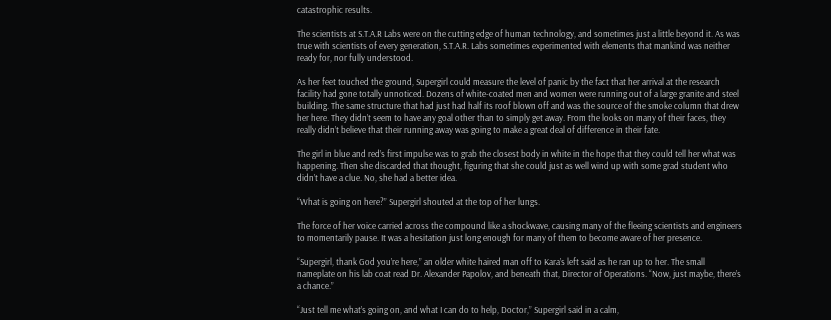catastrophic results.

The scientists at S.T.A.R Labs were on the cutting edge of human technology, and sometimes just a little beyond it. As was true with scientists of every generation, S.T.A.R. Labs sometimes experimented with elements that mankind was neither ready for, nor fully understood.

As her feet touched the ground, Supergirl could measure the level of panic by the fact that her arrival at the research facility had gone totally unnoticed. Dozens of white-coated men and women were running out of a large granite and steel building. The same structure that had just had half its roof blown off and was the source of the smoke column that drew her here. They didn’t seem to have any goal other than to simply get away. From the looks on many of their faces, they really didn’t believe that their running away was going to make a great deal of difference in their fate.

The girl in blue and red’s first impulse was to grab the closest body in white in the hope that they could tell her what was happening. Then she discarded that thought, figuring that she could just as well wind up with some grad student who didn’t have a clue. No, she had a better idea.

“What is going on here?” Supergirl shouted at the top of her lungs.

The force of her voice carried across the compound like a shockwave, causing many of the fleeing scientists and engineers to momentarily pause. It was a hesitation just long enough for many of them to become aware of her presence.

“Supergirl, thank God you’re here,” an older white haired man off to Kara’s left said as he ran up to her. The small nameplate on his lab coat read Dr. Alexander Papolov, and beneath that, Director of Operations. “Now, just maybe, there’s a chance.”

“Just tell me what’s going on, and what I can do to help, Doctor,” Supergirl said in a calm,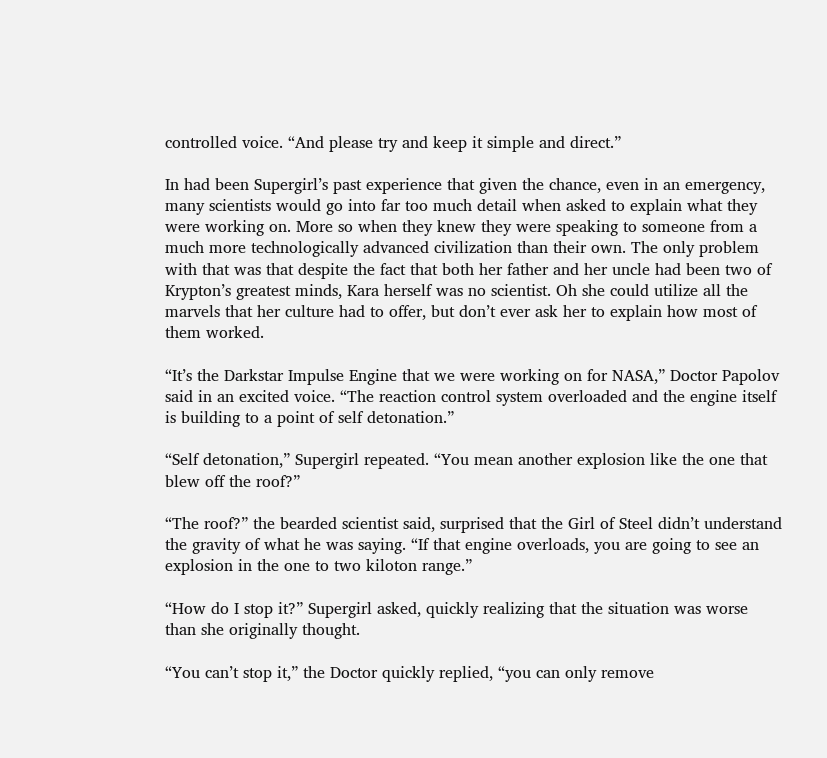controlled voice. “And please try and keep it simple and direct.”

In had been Supergirl’s past experience that given the chance, even in an emergency, many scientists would go into far too much detail when asked to explain what they were working on. More so when they knew they were speaking to someone from a much more technologically advanced civilization than their own. The only problem with that was that despite the fact that both her father and her uncle had been two of Krypton’s greatest minds, Kara herself was no scientist. Oh she could utilize all the marvels that her culture had to offer, but don’t ever ask her to explain how most of them worked.

“It’s the Darkstar Impulse Engine that we were working on for NASA,” Doctor Papolov said in an excited voice. “The reaction control system overloaded and the engine itself is building to a point of self detonation.”

“Self detonation,” Supergirl repeated. “You mean another explosion like the one that blew off the roof?”

“The roof?” the bearded scientist said, surprised that the Girl of Steel didn’t understand the gravity of what he was saying. “If that engine overloads, you are going to see an explosion in the one to two kiloton range.”

“How do I stop it?” Supergirl asked, quickly realizing that the situation was worse than she originally thought.

“You can’t stop it,” the Doctor quickly replied, “you can only remove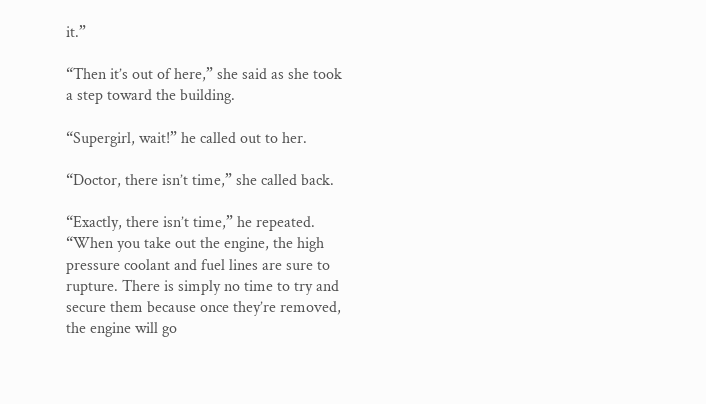it.”

“Then it’s out of here,” she said as she took a step toward the building.

“Supergirl, wait!” he called out to her.

“Doctor, there isn’t time,” she called back.

“Exactly, there isn’t time,” he repeated. “When you take out the engine, the high pressure coolant and fuel lines are sure to rupture. There is simply no time to try and secure them because once they’re removed, the engine will go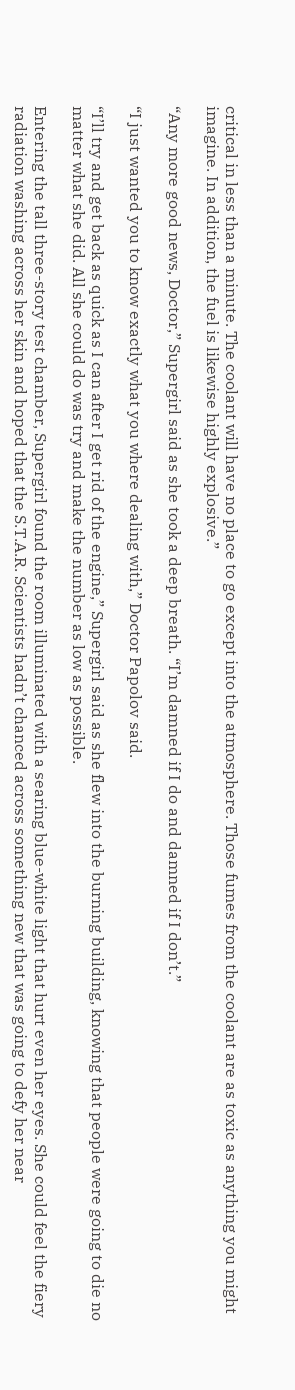critical in less than a minute. The coolant will have no place to go except into the atmosphere. Those fumes from the coolant are as toxic as anything you might imagine. In addition, the fuel is likewise highly explosive.”

“Any more good news, Doctor,” Supergirl said as she took a deep breath. “I’m damned if I do and damned if I don’t.”

“I just wanted you to know exactly what you where dealing with,” Doctor Papolov said.

“I’ll try and get back as quick as I can after I get rid of the engine,” Supergirl said as she flew into the burning building, knowing that people were going to die no matter what she did. All she could do was try and make the number as low as possible.

Entering the tall three-story test chamber, Supergirl found the room illuminated with a searing blue-white light that hurt even her eyes. She could feel the fiery radiation washing across her skin and hoped that the S.T.A.R. Scientists hadn’t chanced across something new that was going to defy her near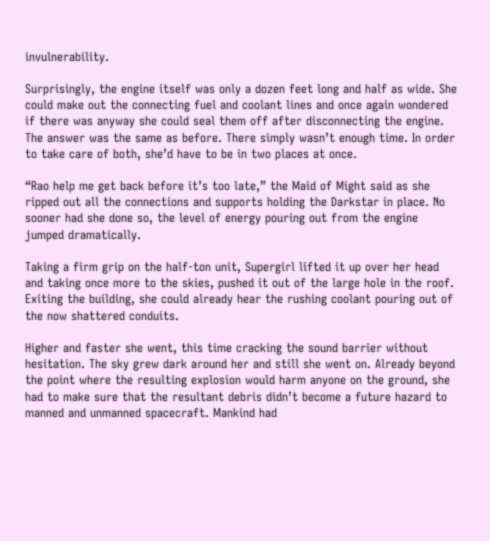invulnerability.

Surprisingly, the engine itself was only a dozen feet long and half as wide. She could make out the connecting fuel and coolant lines and once again wondered if there was anyway she could seal them off after disconnecting the engine. The answer was the same as before. There simply wasn’t enough time. In order to take care of both, she’d have to be in two places at once.

“Rao help me get back before it’s too late,” the Maid of Might said as she ripped out all the connections and supports holding the Darkstar in place. No sooner had she done so, the level of energy pouring out from the engine jumped dramatically.

Taking a firm grip on the half-ton unit, Supergirl lifted it up over her head and taking once more to the skies, pushed it out of the large hole in the roof. Exiting the building, she could already hear the rushing coolant pouring out of the now shattered conduits.

Higher and faster she went, this time cracking the sound barrier without hesitation. The sky grew dark around her and still she went on. Already beyond the point where the resulting explosion would harm anyone on the ground, she had to make sure that the resultant debris didn’t become a future hazard to manned and unmanned spacecraft. Mankind had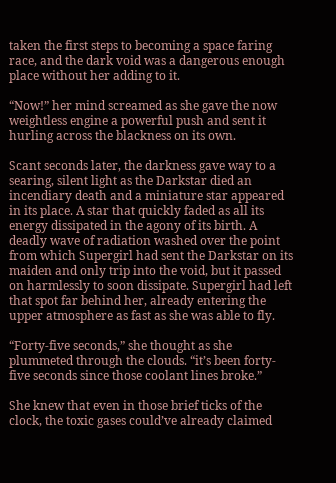taken the first steps to becoming a space faring race, and the dark void was a dangerous enough place without her adding to it.

“Now!” her mind screamed as she gave the now weightless engine a powerful push and sent it hurling across the blackness on its own.

Scant seconds later, the darkness gave way to a searing, silent light as the Darkstar died an incendiary death and a miniature star appeared in its place. A star that quickly faded as all its energy dissipated in the agony of its birth. A deadly wave of radiation washed over the point from which Supergirl had sent the Darkstar on its maiden and only trip into the void, but it passed on harmlessly to soon dissipate. Supergirl had left that spot far behind her, already entering the upper atmosphere as fast as she was able to fly.

“Forty-five seconds,” she thought as she plummeted through the clouds. “it’s been forty-five seconds since those coolant lines broke.”

She knew that even in those brief ticks of the clock, the toxic gases could’ve already claimed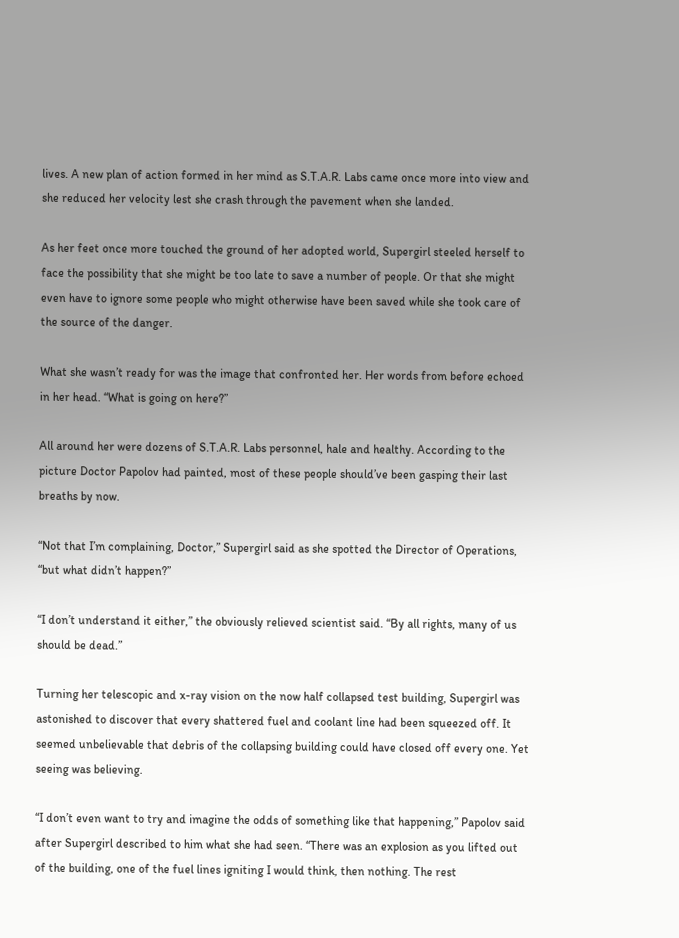lives. A new plan of action formed in her mind as S.T.A.R. Labs came once more into view and she reduced her velocity lest she crash through the pavement when she landed.

As her feet once more touched the ground of her adopted world, Supergirl steeled herself to face the possibility that she might be too late to save a number of people. Or that she might even have to ignore some people who might otherwise have been saved while she took care of the source of the danger.

What she wasn’t ready for was the image that confronted her. Her words from before echoed in her head. “What is going on here?”

All around her were dozens of S.T.A.R. Labs personnel, hale and healthy. According to the picture Doctor Papolov had painted, most of these people should’ve been gasping their last breaths by now.

“Not that I’m complaining, Doctor,” Supergirl said as she spotted the Director of Operations, “but what didn’t happen?”

“I don’t understand it either,” the obviously relieved scientist said. “By all rights, many of us should be dead.”

Turning her telescopic and x-ray vision on the now half collapsed test building, Supergirl was astonished to discover that every shattered fuel and coolant line had been squeezed off. It seemed unbelievable that debris of the collapsing building could have closed off every one. Yet seeing was believing.

“I don’t even want to try and imagine the odds of something like that happening,” Papolov said after Supergirl described to him what she had seen. “There was an explosion as you lifted out of the building, one of the fuel lines igniting I would think, then nothing. The rest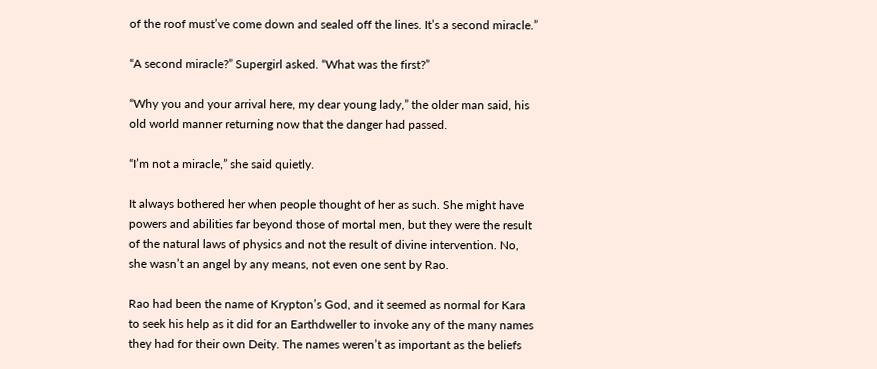of the roof must’ve come down and sealed off the lines. It’s a second miracle.”

“A second miracle?” Supergirl asked. “What was the first?”

“Why you and your arrival here, my dear young lady,” the older man said, his old world manner returning now that the danger had passed.

“I’m not a miracle,” she said quietly.

It always bothered her when people thought of her as such. She might have powers and abilities far beyond those of mortal men, but they were the result of the natural laws of physics and not the result of divine intervention. No, she wasn’t an angel by any means, not even one sent by Rao.

Rao had been the name of Krypton’s God, and it seemed as normal for Kara to seek his help as it did for an Earthdweller to invoke any of the many names they had for their own Deity. The names weren’t as important as the beliefs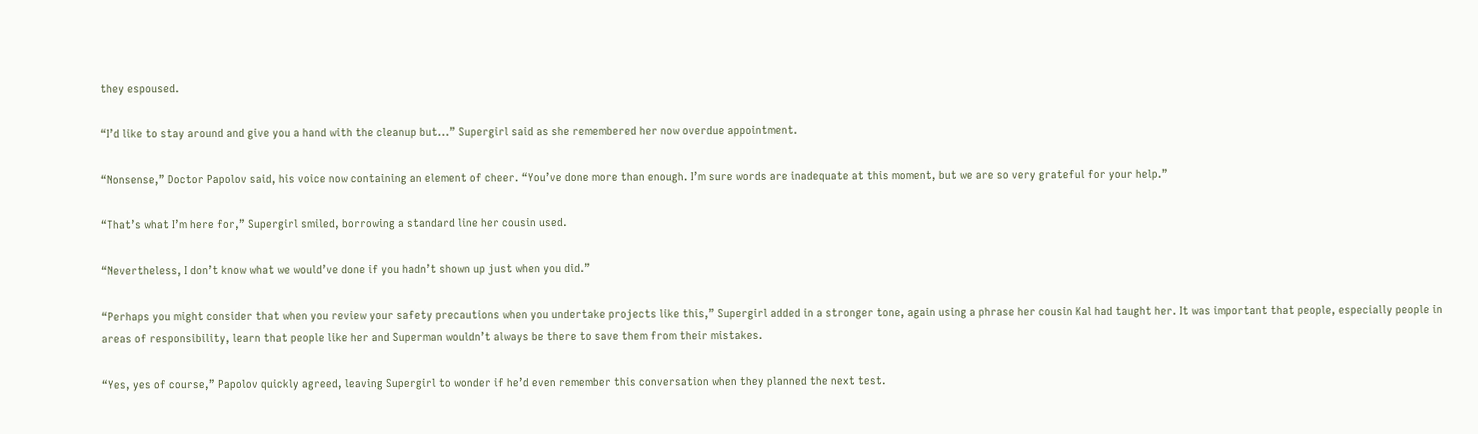they espoused.

“I’d like to stay around and give you a hand with the cleanup but...” Supergirl said as she remembered her now overdue appointment.

“Nonsense,” Doctor Papolov said, his voice now containing an element of cheer. “You’ve done more than enough. I’m sure words are inadequate at this moment, but we are so very grateful for your help.”

“That’s what I’m here for,” Supergirl smiled, borrowing a standard line her cousin used.

“Nevertheless, I don’t know what we would’ve done if you hadn’t shown up just when you did.”

“Perhaps you might consider that when you review your safety precautions when you undertake projects like this,” Supergirl added in a stronger tone, again using a phrase her cousin Kal had taught her. It was important that people, especially people in areas of responsibility, learn that people like her and Superman wouldn’t always be there to save them from their mistakes.

“Yes, yes of course,” Papolov quickly agreed, leaving Supergirl to wonder if he’d even remember this conversation when they planned the next test.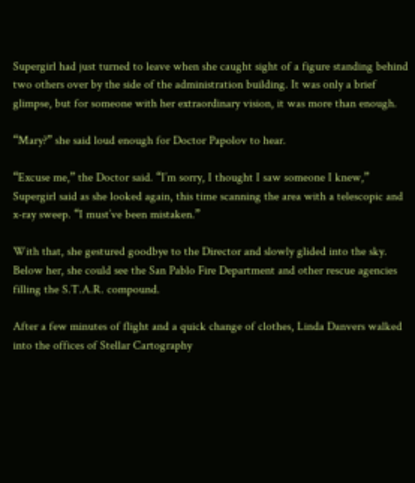Supergirl had just turned to leave when she caught sight of a figure standing behind two others over by the side of the administration building. It was only a brief glimpse, but for someone with her extraordinary vision, it was more than enough.

“Mary?” she said loud enough for Doctor Papolov to hear.

“Excuse me,” the Doctor said. “I’m sorry, I thought I saw someone I knew,” Supergirl said as she looked again, this time scanning the area with a telescopic and x-ray sweep. “I must’ve been mistaken.”

With that, she gestured goodbye to the Director and slowly glided into the sky. Below her, she could see the San Pablo Fire Department and other rescue agencies filling the S.T.A.R. compound.

After a few minutes of flight and a quick change of clothes, Linda Danvers walked into the offices of Stellar Cartography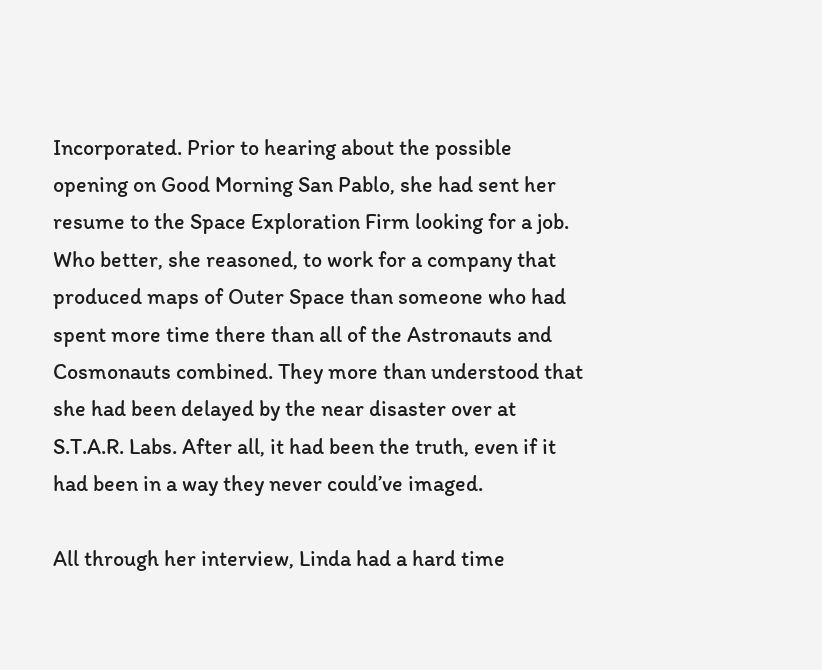Incorporated. Prior to hearing about the possible opening on Good Morning San Pablo, she had sent her resume to the Space Exploration Firm looking for a job. Who better, she reasoned, to work for a company that produced maps of Outer Space than someone who had spent more time there than all of the Astronauts and Cosmonauts combined. They more than understood that she had been delayed by the near disaster over at S.T.A.R. Labs. After all, it had been the truth, even if it had been in a way they never could’ve imaged.

All through her interview, Linda had a hard time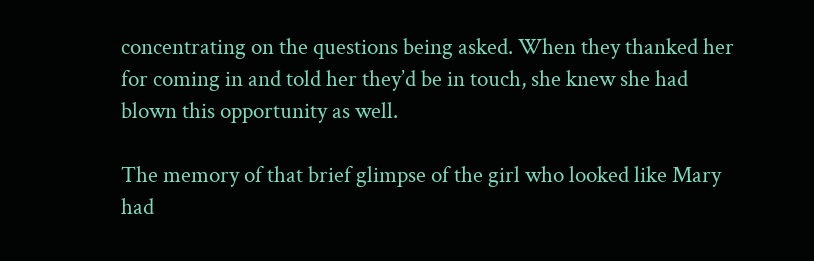concentrating on the questions being asked. When they thanked her for coming in and told her they’d be in touch, she knew she had blown this opportunity as well.

The memory of that brief glimpse of the girl who looked like Mary had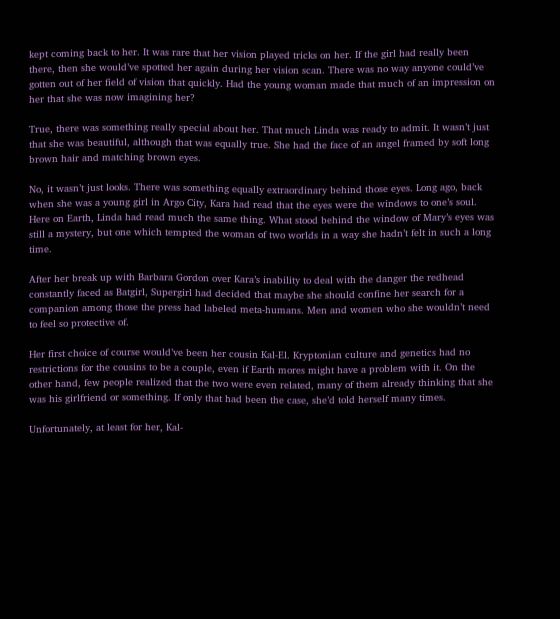kept coming back to her. It was rare that her vision played tricks on her. If the girl had really been there, then she would’ve spotted her again during her vision scan. There was no way anyone could’ve gotten out of her field of vision that quickly. Had the young woman made that much of an impression on her that she was now imagining her?

True, there was something really special about her. That much Linda was ready to admit. It wasn’t just that she was beautiful, although that was equally true. She had the face of an angel framed by soft long brown hair and matching brown eyes.

No, it wasn’t just looks. There was something equally extraordinary behind those eyes. Long ago, back when she was a young girl in Argo City, Kara had read that the eyes were the windows to one’s soul. Here on Earth, Linda had read much the same thing. What stood behind the window of Mary’s eyes was still a mystery, but one which tempted the woman of two worlds in a way she hadn’t felt in such a long time.

After her break up with Barbara Gordon over Kara’s inability to deal with the danger the redhead constantly faced as Batgirl, Supergirl had decided that maybe she should confine her search for a companion among those the press had labeled meta-humans. Men and women who she wouldn’t need to feel so protective of.

Her first choice of course would’ve been her cousin Kal-El. Kryptonian culture and genetics had no restrictions for the cousins to be a couple, even if Earth mores might have a problem with it. On the other hand, few people realized that the two were even related, many of them already thinking that she was his girlfriend or something. If only that had been the case, she’d told herself many times.

Unfortunately, at least for her, Kal-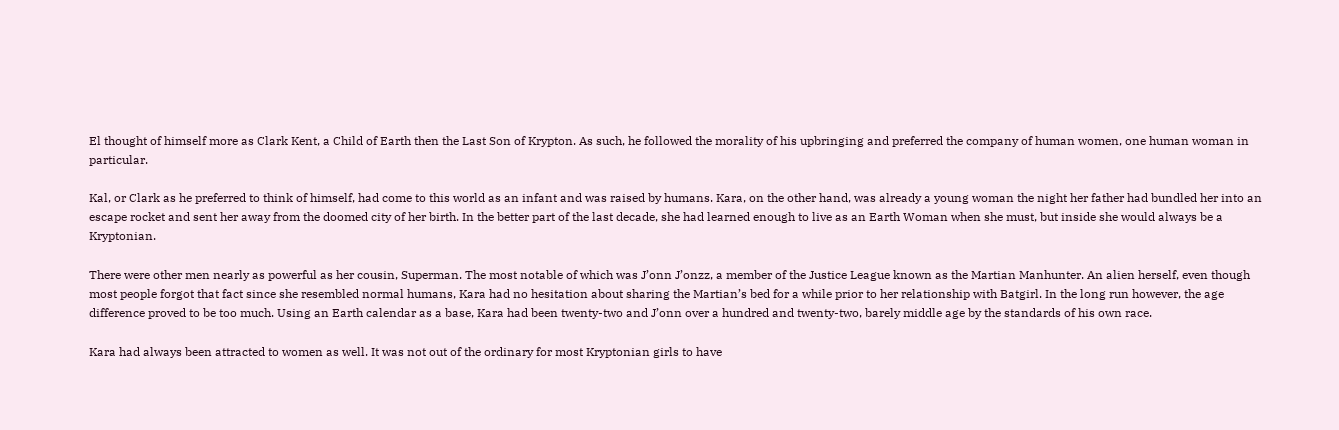El thought of himself more as Clark Kent, a Child of Earth then the Last Son of Krypton. As such, he followed the morality of his upbringing and preferred the company of human women, one human woman in particular.

Kal, or Clark as he preferred to think of himself, had come to this world as an infant and was raised by humans. Kara, on the other hand, was already a young woman the night her father had bundled her into an escape rocket and sent her away from the doomed city of her birth. In the better part of the last decade, she had learned enough to live as an Earth Woman when she must, but inside she would always be a Kryptonian.

There were other men nearly as powerful as her cousin, Superman. The most notable of which was J’onn J’onzz, a member of the Justice League known as the Martian Manhunter. An alien herself, even though most people forgot that fact since she resembled normal humans, Kara had no hesitation about sharing the Martian’s bed for a while prior to her relationship with Batgirl. In the long run however, the age difference proved to be too much. Using an Earth calendar as a base, Kara had been twenty-two and J’onn over a hundred and twenty-two, barely middle age by the standards of his own race.

Kara had always been attracted to women as well. It was not out of the ordinary for most Kryptonian girls to have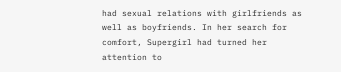had sexual relations with girlfriends as well as boyfriends. In her search for comfort, Supergirl had turned her attention to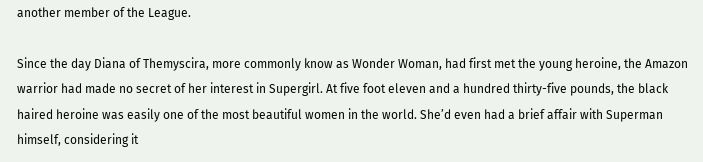another member of the League.

Since the day Diana of Themyscira, more commonly know as Wonder Woman, had first met the young heroine, the Amazon warrior had made no secret of her interest in Supergirl. At five foot eleven and a hundred thirty-five pounds, the black haired heroine was easily one of the most beautiful women in the world. She’d even had a brief affair with Superman himself, considering it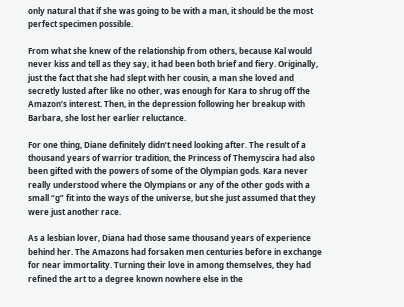only natural that if she was going to be with a man, it should be the most perfect specimen possible.

From what she knew of the relationship from others, because Kal would never kiss and tell as they say, it had been both brief and fiery. Originally, just the fact that she had slept with her cousin, a man she loved and secretly lusted after like no other, was enough for Kara to shrug off the Amazon’s interest. Then, in the depression following her breakup with Barbara, she lost her earlier reluctance.

For one thing, Diane definitely didn’t need looking after. The result of a thousand years of warrior tradition, the Princess of Themyscira had also been gifted with the powers of some of the Olympian gods. Kara never really understood where the Olympians or any of the other gods with a small “g” fit into the ways of the universe, but she just assumed that they were just another race.

As a lesbian lover, Diana had those same thousand years of experience behind her. The Amazons had forsaken men centuries before in exchange for near immortality. Turning their love in among themselves, they had refined the art to a degree known nowhere else in the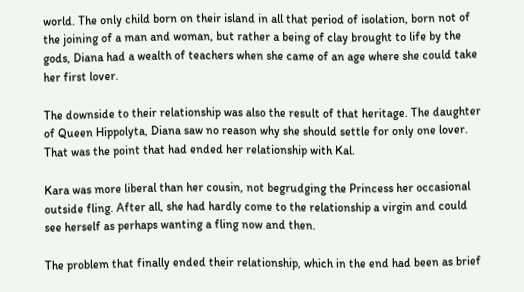world. The only child born on their island in all that period of isolation, born not of the joining of a man and woman, but rather a being of clay brought to life by the gods, Diana had a wealth of teachers when she came of an age where she could take her first lover.

The downside to their relationship was also the result of that heritage. The daughter of Queen Hippolyta, Diana saw no reason why she should settle for only one lover. That was the point that had ended her relationship with Kal.

Kara was more liberal than her cousin, not begrudging the Princess her occasional outside fling. After all, she had hardly come to the relationship a virgin and could see herself as perhaps wanting a fling now and then.

The problem that finally ended their relationship, which in the end had been as brief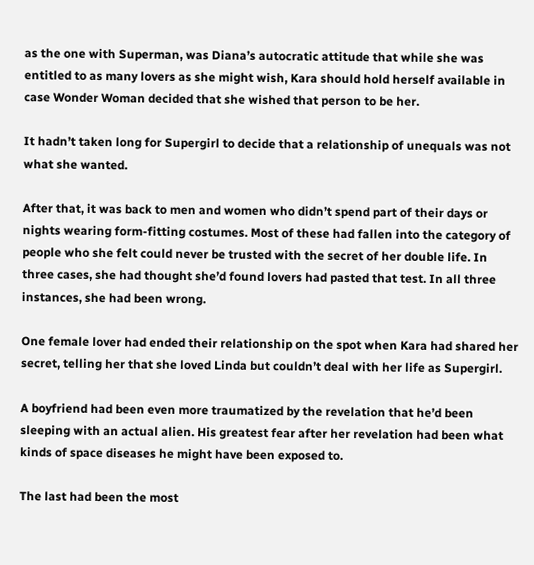as the one with Superman, was Diana’s autocratic attitude that while she was entitled to as many lovers as she might wish, Kara should hold herself available in case Wonder Woman decided that she wished that person to be her.

It hadn’t taken long for Supergirl to decide that a relationship of unequals was not what she wanted.

After that, it was back to men and women who didn’t spend part of their days or nights wearing form-fitting costumes. Most of these had fallen into the category of people who she felt could never be trusted with the secret of her double life. In three cases, she had thought she’d found lovers had pasted that test. In all three instances, she had been wrong.

One female lover had ended their relationship on the spot when Kara had shared her secret, telling her that she loved Linda but couldn’t deal with her life as Supergirl.

A boyfriend had been even more traumatized by the revelation that he’d been sleeping with an actual alien. His greatest fear after her revelation had been what kinds of space diseases he might have been exposed to.

The last had been the most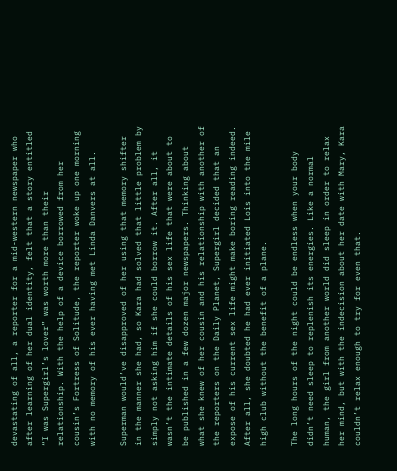devastating of all, a reporter for a mid-western newspaper who after learning of her dual identity, felt that a story entitled “I was Supergirl’s lover” was worth more than their relationship. With the help of a device borrowed from her cousin’s Fortress of Solitude, the reporter woke up one morning with no memory of his ever having met Linda Danvers at all.

Superman would’ve disapproved of her using that memory shifter in the manner she had, so Kara had solved that little problem by simply not asking him if she could borrow it. After all, it wasn’t the intimate details of his sex life that were about to be published in a few dozen major newspapers. Thinking about what she knew of her cousin and his relationship with another of the reporters on the Daily Planet, Supergirl decided that an expose of his current sex life might make boring reading indeed. After all, she doubted he had ever initiated Lois into the mile high club without the benefit of a plane.

The long hours of the night could be endless when your body didn’t need sleep to replenish its energies. Like a normal human, the girl from another world did sleep in order to relax her mind, but with the indecision about her date with Mary, Kara couldn’t relax enough to try for even that.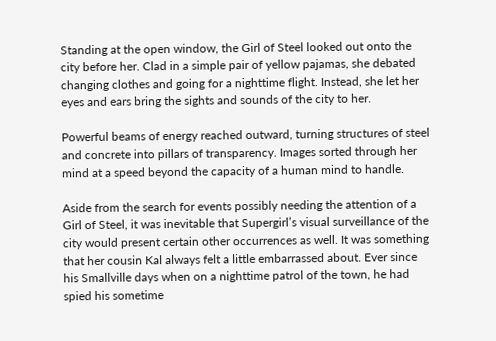Standing at the open window, the Girl of Steel looked out onto the city before her. Clad in a simple pair of yellow pajamas, she debated changing clothes and going for a nighttime flight. Instead, she let her eyes and ears bring the sights and sounds of the city to her.

Powerful beams of energy reached outward, turning structures of steel and concrete into pillars of transparency. Images sorted through her mind at a speed beyond the capacity of a human mind to handle.

Aside from the search for events possibly needing the attention of a Girl of Steel, it was inevitable that Supergirl’s visual surveillance of the city would present certain other occurrences as well. It was something that her cousin Kal always felt a little embarrassed about. Ever since his Smallville days when on a nighttime patrol of the town, he had spied his sometime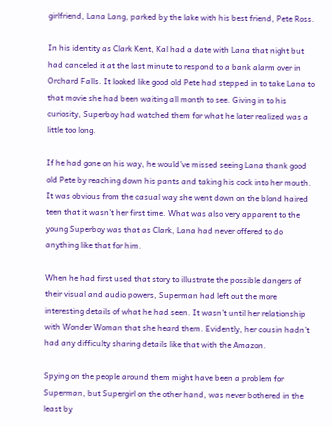girlfriend, Lana Lang, parked by the lake with his best friend, Pete Ross.

In his identity as Clark Kent, Kal had a date with Lana that night but had canceled it at the last minute to respond to a bank alarm over in Orchard Falls. It looked like good old Pete had stepped in to take Lana to that movie she had been waiting all month to see. Giving in to his curiosity, Superboy had watched them for what he later realized was a little too long.

If he had gone on his way, he would’ve missed seeing Lana thank good old Pete by reaching down his pants and taking his cock into her mouth. It was obvious from the casual way she went down on the blond haired teen that it wasn’t her first time. What was also very apparent to the young Superboy was that as Clark, Lana had never offered to do anything like that for him.

When he had first used that story to illustrate the possible dangers of their visual and audio powers, Superman had left out the more interesting details of what he had seen. It wasn’t until her relationship with Wonder Woman that she heard them. Evidently, her cousin hadn’t had any difficulty sharing details like that with the Amazon.

Spying on the people around them might have been a problem for Superman, but Supergirl on the other hand, was never bothered in the least by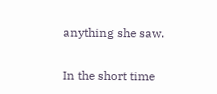anything she saw.

In the short time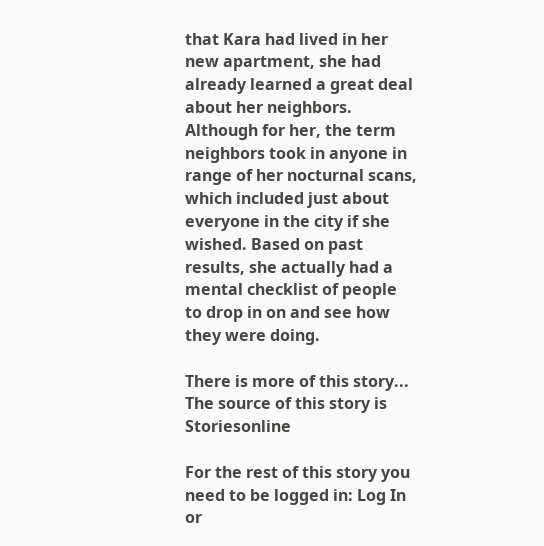that Kara had lived in her new apartment, she had already learned a great deal about her neighbors. Although for her, the term neighbors took in anyone in range of her nocturnal scans, which included just about everyone in the city if she wished. Based on past results, she actually had a mental checklist of people to drop in on and see how they were doing.

There is more of this story...
The source of this story is Storiesonline

For the rest of this story you need to be logged in: Log In or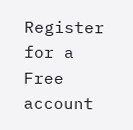Register for a Free account